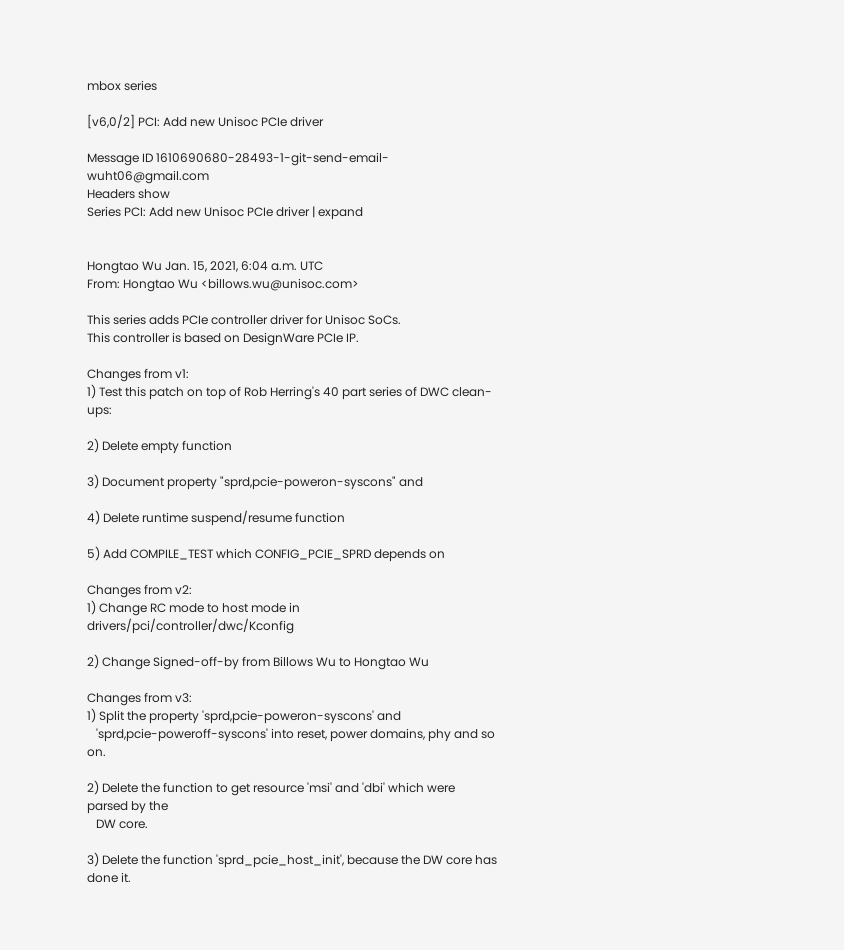mbox series

[v6,0/2] PCI: Add new Unisoc PCIe driver

Message ID 1610690680-28493-1-git-send-email-wuht06@gmail.com
Headers show
Series PCI: Add new Unisoc PCIe driver | expand


Hongtao Wu Jan. 15, 2021, 6:04 a.m. UTC
From: Hongtao Wu <billows.wu@unisoc.com>

This series adds PCIe controller driver for Unisoc SoCs.
This controller is based on DesignWare PCIe IP.

Changes from v1:
1) Test this patch on top of Rob Herring's 40 part series of DWC clean-ups:

2) Delete empty function

3) Document property "sprd,pcie-poweron-syscons" and

4) Delete runtime suspend/resume function

5) Add COMPILE_TEST which CONFIG_PCIE_SPRD depends on

Changes from v2:
1) Change RC mode to host mode in drivers/pci/controller/dwc/Kconfig

2) Change Signed-off-by from Billows Wu to Hongtao Wu

Changes from v3:
1) Split the property 'sprd,pcie-poweron-syscons' and
   'sprd,pcie-poweroff-syscons' into reset, power domains, phy and so on.

2) Delete the function to get resource 'msi' and 'dbi' which were parsed by the
   DW core.

3) Delete the function 'sprd_pcie_host_init', because the DW core has done it.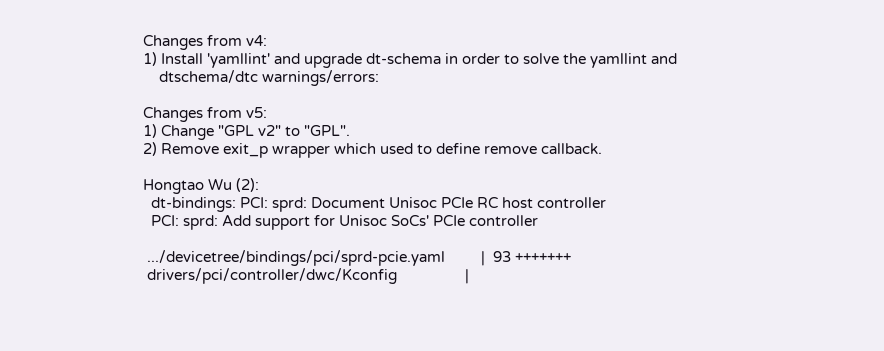Changes from v4:
1) Install 'yamllint' and upgrade dt-schema in order to solve the yamllint and
    dtschema/dtc warnings/errors:

Changes from v5:
1) Change "GPL v2" to "GPL".
2) Remove exit_p wrapper which used to define remove callback.

Hongtao Wu (2):
  dt-bindings: PCI: sprd: Document Unisoc PCIe RC host controller
  PCI: sprd: Add support for Unisoc SoCs' PCIe controller

 .../devicetree/bindings/pci/sprd-pcie.yaml         |  93 +++++++
 drivers/pci/controller/dwc/Kconfig                 |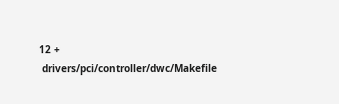12 +
 drivers/pci/controller/dwc/Makefile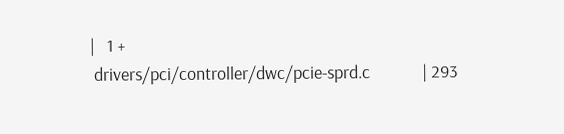|   1 +
 drivers/pci/controller/dwc/pcie-sprd.c             | 293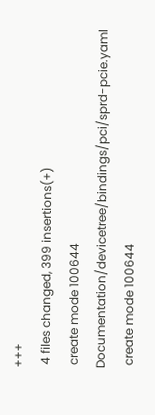+++
 4 files changed, 399 insertions(+)
 create mode 100644 Documentation/devicetree/bindings/pci/sprd-pcie.yaml
 create mode 100644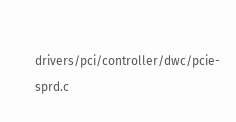drivers/pci/controller/dwc/pcie-sprd.c